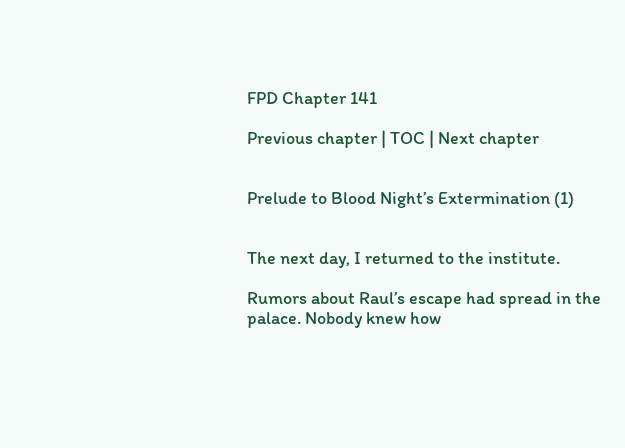FPD Chapter 141

Previous chapter | TOC | Next chapter


Prelude to Blood Night’s Extermination (1)


The next day, I returned to the institute.

Rumors about Raul’s escape had spread in the palace. Nobody knew how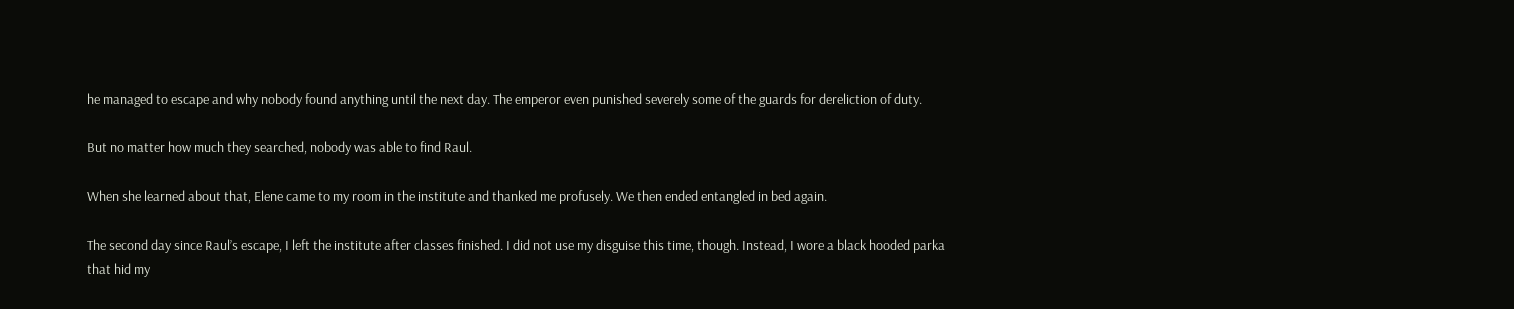he managed to escape and why nobody found anything until the next day. The emperor even punished severely some of the guards for dereliction of duty.

But no matter how much they searched, nobody was able to find Raul.

When she learned about that, Elene came to my room in the institute and thanked me profusely. We then ended entangled in bed again.

The second day since Raul’s escape, I left the institute after classes finished. I did not use my disguise this time, though. Instead, I wore a black hooded parka that hid my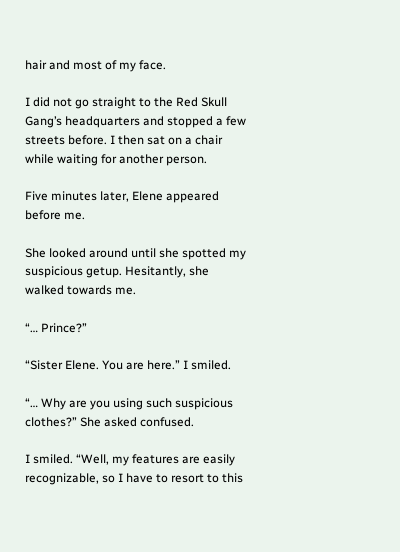hair and most of my face.

I did not go straight to the Red Skull Gang’s headquarters and stopped a few streets before. I then sat on a chair while waiting for another person.

Five minutes later, Elene appeared before me.

She looked around until she spotted my suspicious getup. Hesitantly, she walked towards me.

“… Prince?”

“Sister Elene. You are here.” I smiled.

“… Why are you using such suspicious clothes?” She asked confused.

I smiled. “Well, my features are easily recognizable, so I have to resort to this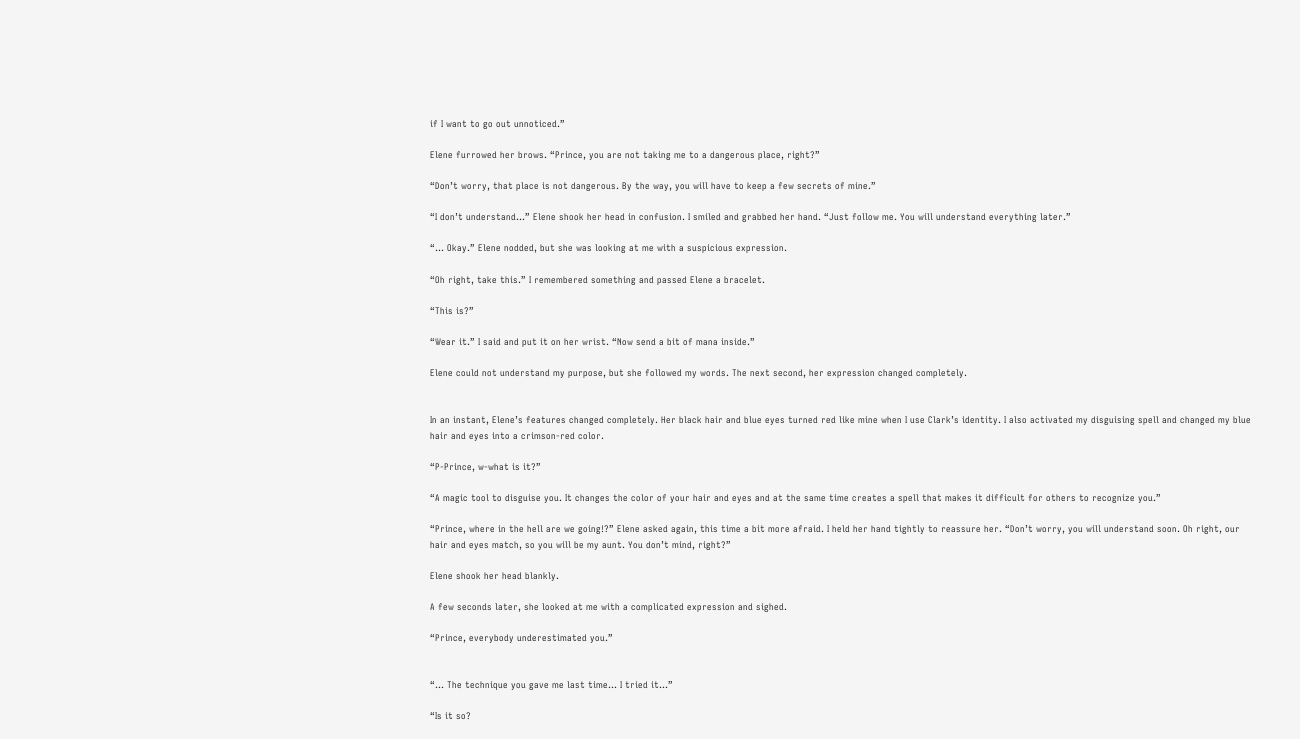if I want to go out unnoticed.”

Elene furrowed her brows. “Prince, you are not taking me to a dangerous place, right?”

“Don’t worry, that place is not dangerous. By the way, you will have to keep a few secrets of mine.”

“I don’t understand…” Elene shook her head in confusion. I smiled and grabbed her hand. “Just follow me. You will understand everything later.”

“… Okay.” Elene nodded, but she was looking at me with a suspicious expression.

“Oh right, take this.” I remembered something and passed Elene a bracelet.

“This is?”

“Wear it.” I said and put it on her wrist. “Now send a bit of mana inside.”

Elene could not understand my purpose, but she followed my words. The next second, her expression changed completely.


In an instant, Elene’s features changed completely. Her black hair and blue eyes turned red like mine when I use Clark’s identity. I also activated my disguising spell and changed my blue hair and eyes into a crimson-red color.

“P-Prince, w-what is it?”

“A magic tool to disguise you. It changes the color of your hair and eyes and at the same time creates a spell that makes it difficult for others to recognize you.”

“Prince, where in the hell are we going!?” Elene asked again, this time a bit more afraid. I held her hand tightly to reassure her. “Don’t worry, you will understand soon. Oh right, our hair and eyes match, so you will be my aunt. You don’t mind, right?”

Elene shook her head blankly.

A few seconds later, she looked at me with a complicated expression and sighed.

“Prince, everybody underestimated you.”


“… The technique you gave me last time… I tried it…”

“Is it so?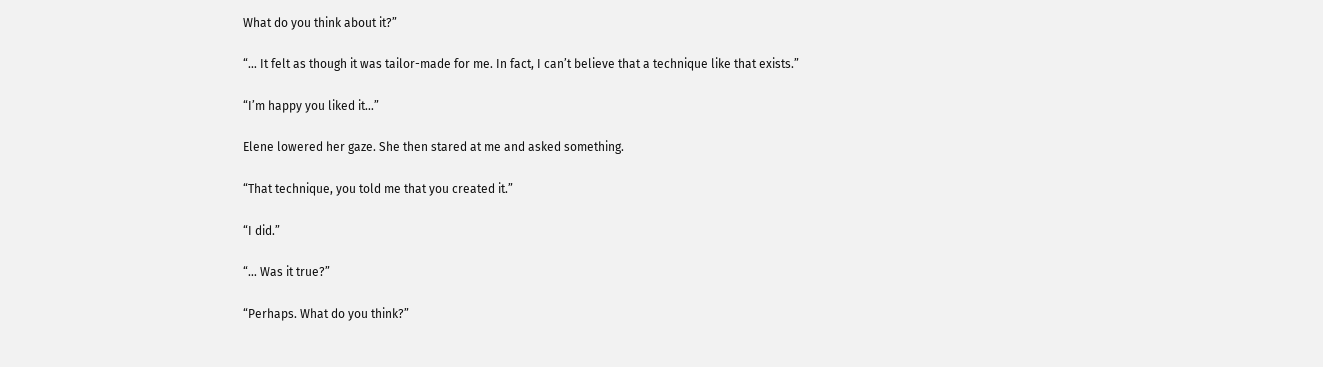What do you think about it?”

“… It felt as though it was tailor-made for me. In fact, I can’t believe that a technique like that exists.”

“I’m happy you liked it…”

Elene lowered her gaze. She then stared at me and asked something.

“That technique, you told me that you created it.”

“I did.”

“… Was it true?”

“Perhaps. What do you think?”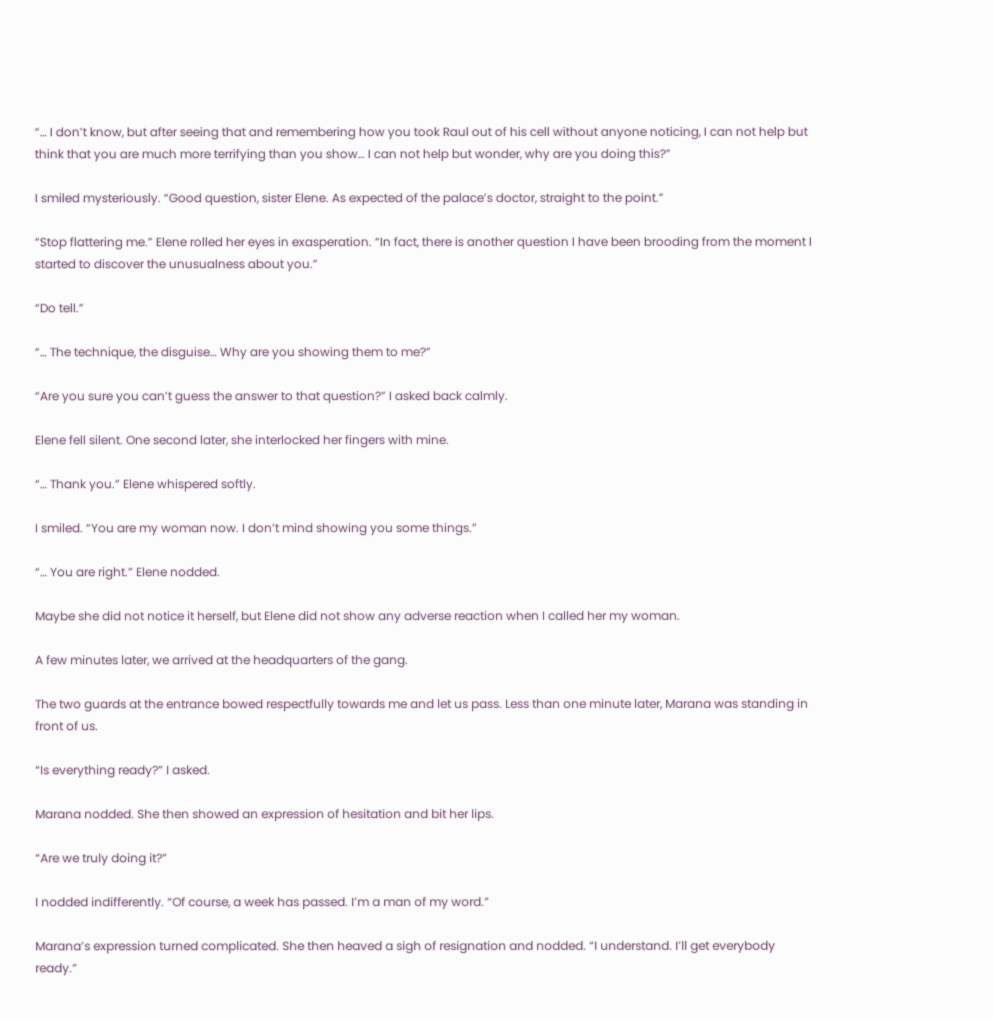“… I don’t know, but after seeing that and remembering how you took Raul out of his cell without anyone noticing, I can not help but think that you are much more terrifying than you show… I can not help but wonder, why are you doing this?”

I smiled mysteriously. “Good question, sister Elene. As expected of the palace’s doctor, straight to the point.”

“Stop flattering me.” Elene rolled her eyes in exasperation. “In fact, there is another question I have been brooding from the moment I started to discover the unusualness about you.”

“Do tell.”

“… The technique, the disguise… Why are you showing them to me?”

“Are you sure you can’t guess the answer to that question?” I asked back calmly.

Elene fell silent. One second later, she interlocked her fingers with mine.

“… Thank you.” Elene whispered softly.

I smiled. “You are my woman now. I don’t mind showing you some things.”

“… You are right.” Elene nodded.

Maybe she did not notice it herself, but Elene did not show any adverse reaction when I called her my woman.

A few minutes later, we arrived at the headquarters of the gang.

The two guards at the entrance bowed respectfully towards me and let us pass. Less than one minute later, Marana was standing in front of us.

“Is everything ready?” I asked.

Marana nodded. She then showed an expression of hesitation and bit her lips.

“Are we truly doing it?”

I nodded indifferently. “Of course, a week has passed. I’m a man of my word.”

Marana’s expression turned complicated. She then heaved a sigh of resignation and nodded. “I understand. I’ll get everybody ready.”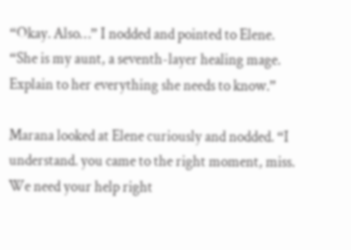“Okay. Also…” I nodded and pointed to Elene. “She is my aunt, a seventh-layer healing mage. Explain to her everything she needs to know.”

Marana looked at Elene curiously and nodded. “I understand. you came to the right moment, miss. We need your help right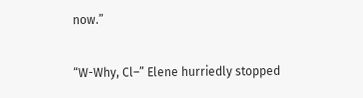now.”

“W-Why, Cl–” Elene hurriedly stopped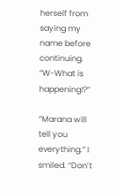herself from saying my name before continuing. “W-What is happening!?”

“Marana will tell you everything.” I smiled. “Don’t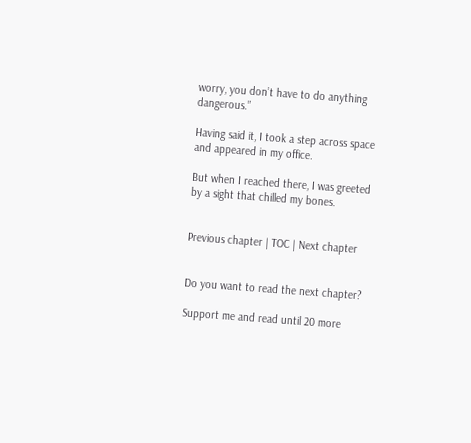worry, you don’t have to do anything dangerous.”

Having said it, I took a step across space and appeared in my office.

But when I reached there, I was greeted by a sight that chilled my bones.


Previous chapter | TOC | Next chapter


Do you want to read the next chapter?

Support me and read until 20 more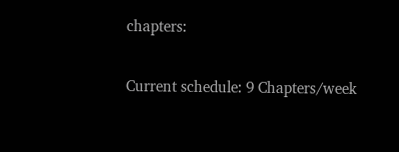chapters:

Current schedule: 9 Chapters/week